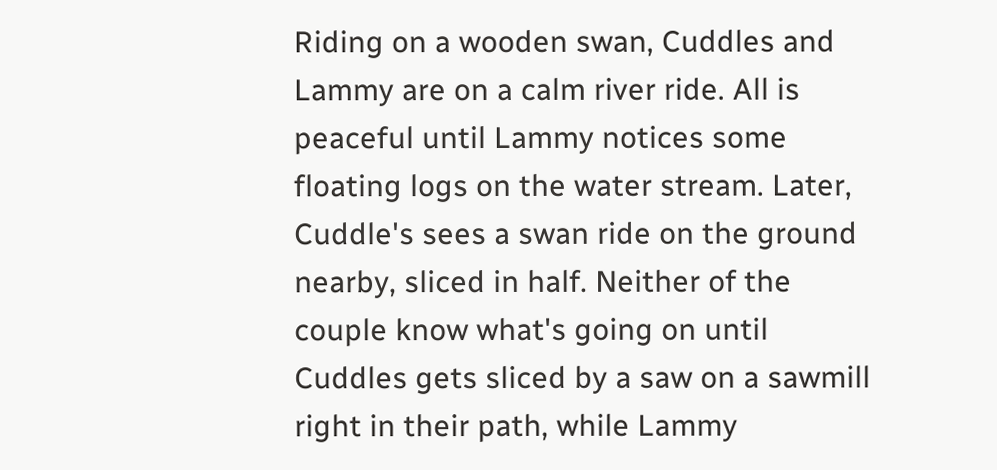Riding on a wooden swan, Cuddles and Lammy are on a calm river ride. All is peaceful until Lammy notices some floating logs on the water stream. Later, Cuddle's sees a swan ride on the ground nearby, sliced in half. Neither of the couple know what's going on until Cuddles gets sliced by a saw on a sawmill right in their path, while Lammy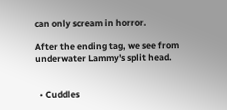can only scream in horror.

After the ending tag, we see from underwater Lammy's split head.


  • Cuddles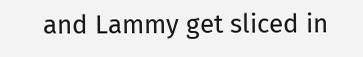and Lammy get sliced in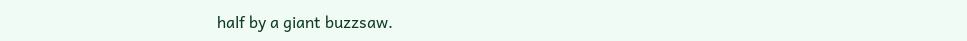half by a giant buzzsaw.